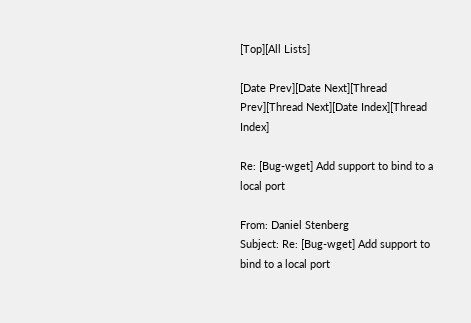[Top][All Lists]

[Date Prev][Date Next][Thread Prev][Thread Next][Date Index][Thread Index]

Re: [Bug-wget] Add support to bind to a local port

From: Daniel Stenberg
Subject: Re: [Bug-wget] Add support to bind to a local port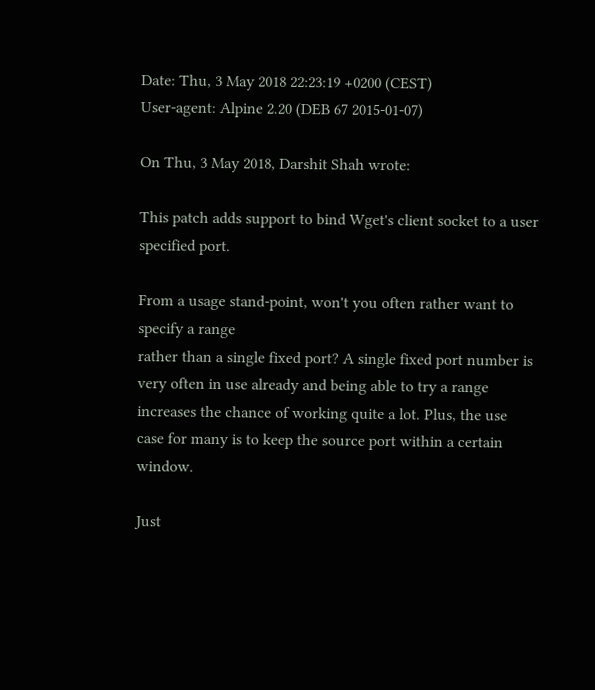Date: Thu, 3 May 2018 22:23:19 +0200 (CEST)
User-agent: Alpine 2.20 (DEB 67 2015-01-07)

On Thu, 3 May 2018, Darshit Shah wrote:

This patch adds support to bind Wget's client socket to a user specified port.

From a usage stand-point, won't you often rather want to specify a range
rather than a single fixed port? A single fixed port number is very often in use already and being able to try a range increases the chance of working quite a lot. Plus, the use case for many is to keep the source port within a certain window.

Just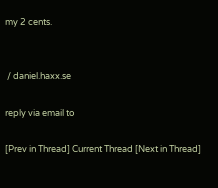my 2 cents.


 / daniel.haxx.se

reply via email to

[Prev in Thread] Current Thread [Next in Thread]